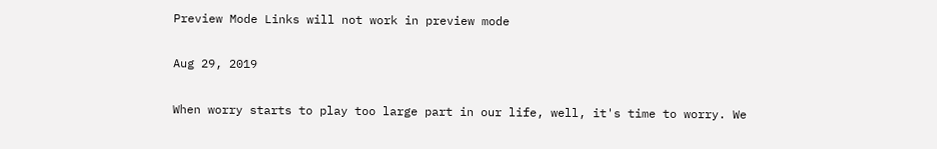Preview Mode Links will not work in preview mode

Aug 29, 2019

When worry starts to play too large part in our life, well, it's time to worry. We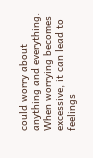could worry about anything and everything. When worrying becomes excessive, it can lead to feelings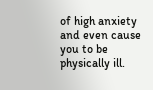of high anxiety and even cause you to be physically ill.